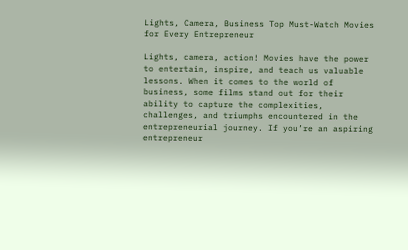Lights, Camera, Business Top Must-Watch Movies for Every Entrepreneur

Lights, camera, action! Movies have the power to entertain, inspire, and teach us valuable lessons. When it comes to the world of business, some films stand out for their ability to capture the complexities, challenges, and triumphs encountered in the entrepreneurial journey. If you’re an aspiring entrepreneur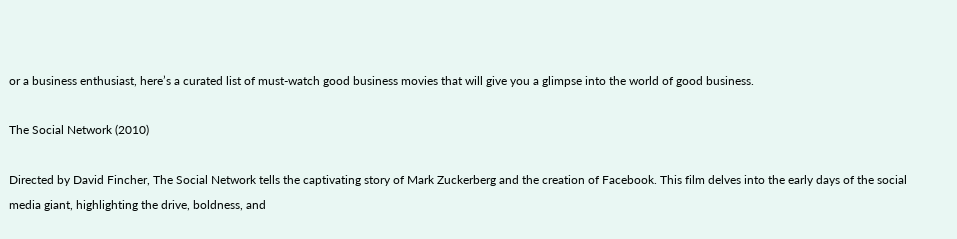or a business enthusiast, here’s a curated list of must-watch good business movies that will give you a glimpse into the world of good business.

The Social Network (2010)

Directed by David Fincher, The Social Network tells the captivating story of Mark Zuckerberg and the creation of Facebook. This film delves into the early days of the social media giant, highlighting the drive, boldness, and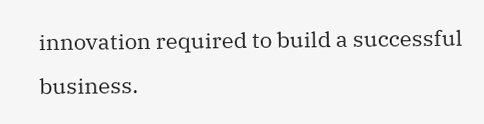innovation required to build a successful business.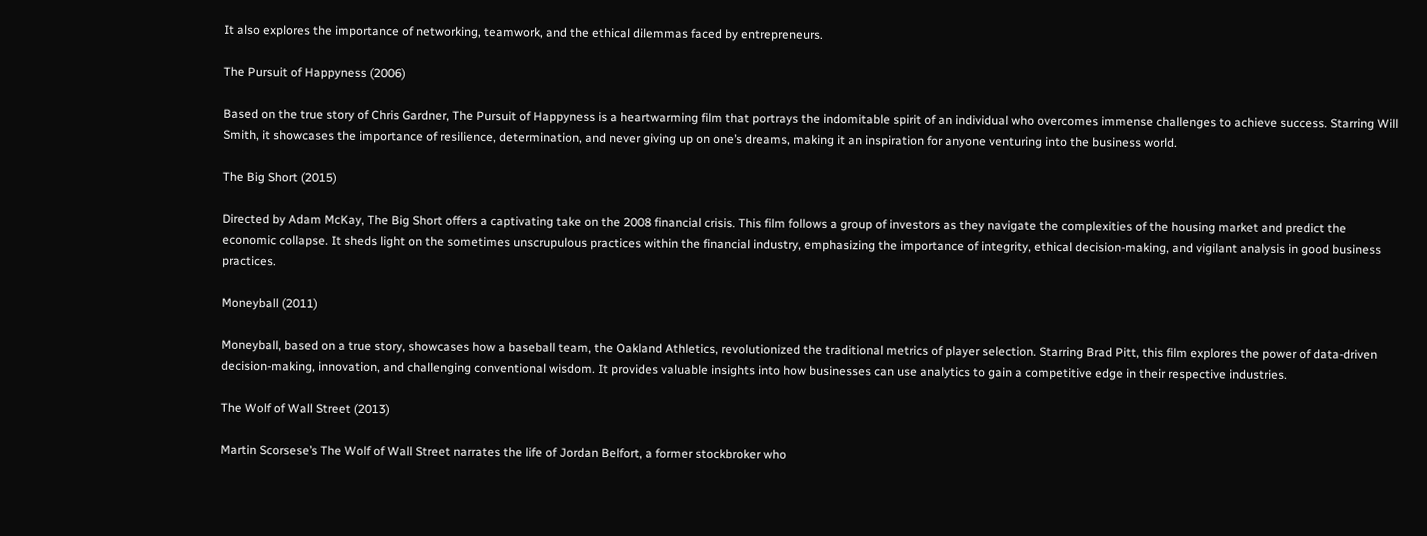It also explores the importance of networking, teamwork, and the ethical dilemmas faced by entrepreneurs.

The Pursuit of Happyness (2006)

Based on the true story of Chris Gardner, The Pursuit of Happyness is a heartwarming film that portrays the indomitable spirit of an individual who overcomes immense challenges to achieve success. Starring Will Smith, it showcases the importance of resilience, determination, and never giving up on one’s dreams, making it an inspiration for anyone venturing into the business world.

The Big Short (2015)

Directed by Adam McKay, The Big Short offers a captivating take on the 2008 financial crisis. This film follows a group of investors as they navigate the complexities of the housing market and predict the economic collapse. It sheds light on the sometimes unscrupulous practices within the financial industry, emphasizing the importance of integrity, ethical decision-making, and vigilant analysis in good business practices.

Moneyball (2011)

Moneyball, based on a true story, showcases how a baseball team, the Oakland Athletics, revolutionized the traditional metrics of player selection. Starring Brad Pitt, this film explores the power of data-driven decision-making, innovation, and challenging conventional wisdom. It provides valuable insights into how businesses can use analytics to gain a competitive edge in their respective industries.

The Wolf of Wall Street (2013)

Martin Scorsese’s The Wolf of Wall Street narrates the life of Jordan Belfort, a former stockbroker who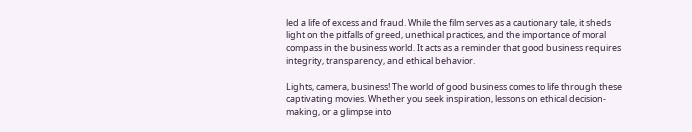led a life of excess and fraud. While the film serves as a cautionary tale, it sheds light on the pitfalls of greed, unethical practices, and the importance of moral compass in the business world. It acts as a reminder that good business requires integrity, transparency, and ethical behavior.

Lights, camera, business! The world of good business comes to life through these captivating movies. Whether you seek inspiration, lessons on ethical decision-making, or a glimpse into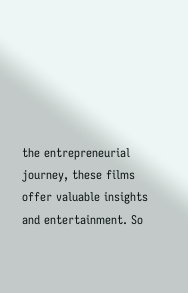the entrepreneurial journey, these films offer valuable insights and entertainment. So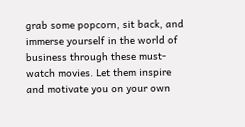grab some popcorn, sit back, and immerse yourself in the world of business through these must-watch movies. Let them inspire and motivate you on your own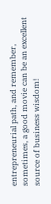entrepreneurial path, and remember, sometimes, a good movie can be an excellent source of business wisdom!